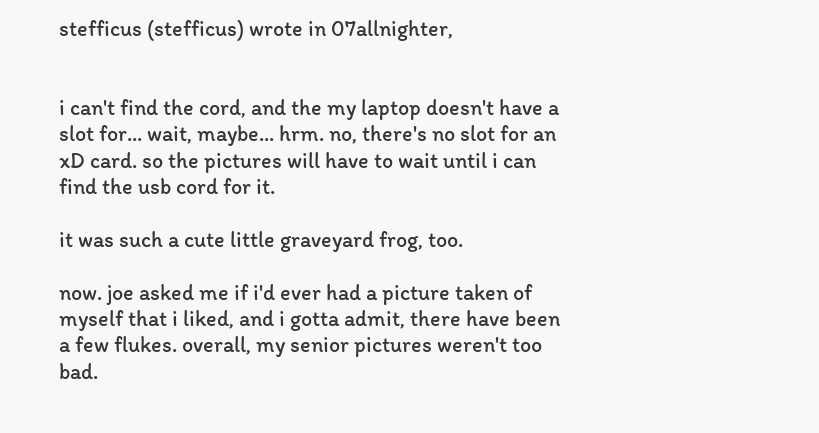stefficus (stefficus) wrote in 07allnighter,


i can't find the cord, and the my laptop doesn't have a slot for... wait, maybe... hrm. no, there's no slot for an xD card. so the pictures will have to wait until i can find the usb cord for it.

it was such a cute little graveyard frog, too.

now. joe asked me if i'd ever had a picture taken of myself that i liked, and i gotta admit, there have been a few flukes. overall, my senior pictures weren't too bad.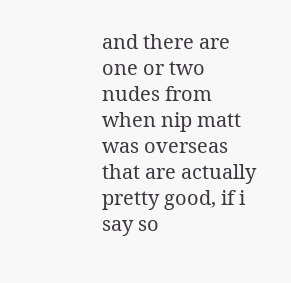and there are one or two nudes from when nip matt was overseas that are actually pretty good, if i say so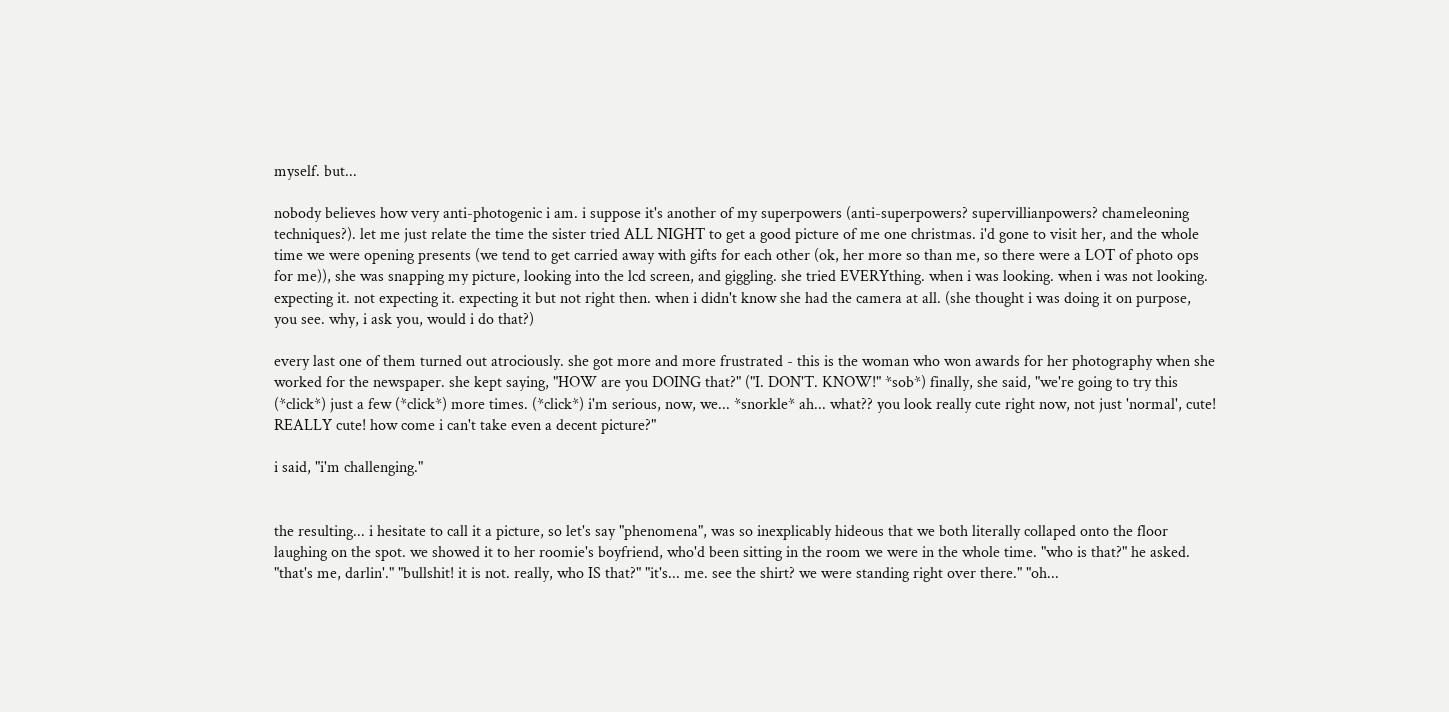myself. but...

nobody believes how very anti-photogenic i am. i suppose it's another of my superpowers (anti-superpowers? supervillianpowers? chameleoning techniques?). let me just relate the time the sister tried ALL NIGHT to get a good picture of me one christmas. i'd gone to visit her, and the whole time we were opening presents (we tend to get carried away with gifts for each other (ok, her more so than me, so there were a LOT of photo ops for me)), she was snapping my picture, looking into the lcd screen, and giggling. she tried EVERYthing. when i was looking. when i was not looking. expecting it. not expecting it. expecting it but not right then. when i didn't know she had the camera at all. (she thought i was doing it on purpose, you see. why, i ask you, would i do that?)

every last one of them turned out atrociously. she got more and more frustrated - this is the woman who won awards for her photography when she worked for the newspaper. she kept saying, "HOW are you DOING that?" ("I. DON'T. KNOW!" *sob*) finally, she said, "we're going to try this (*click*) just a few (*click*) more times. (*click*) i'm serious, now, we... *snorkle* ah... what?? you look really cute right now, not just 'normal', cute! REALLY cute! how come i can't take even a decent picture?"

i said, "i'm challenging."


the resulting... i hesitate to call it a picture, so let's say "phenomena", was so inexplicably hideous that we both literally collaped onto the floor laughing on the spot. we showed it to her roomie's boyfriend, who'd been sitting in the room we were in the whole time. "who is that?" he asked. "that's me, darlin'." "bullshit! it is not. really, who IS that?" "it's... me. see the shirt? we were standing right over there." "oh...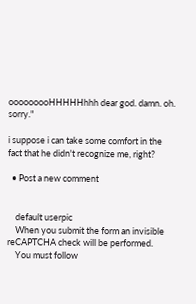ooooooooHHHHHhhh dear god. damn. oh. sorry."

i suppose i can take some comfort in the fact that he didn't recognize me, right?

  • Post a new comment


    default userpic
    When you submit the form an invisible reCAPTCHA check will be performed.
    You must follow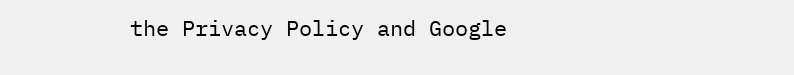the Privacy Policy and Google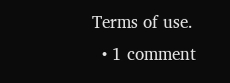Terms of use.
  • 1 comment